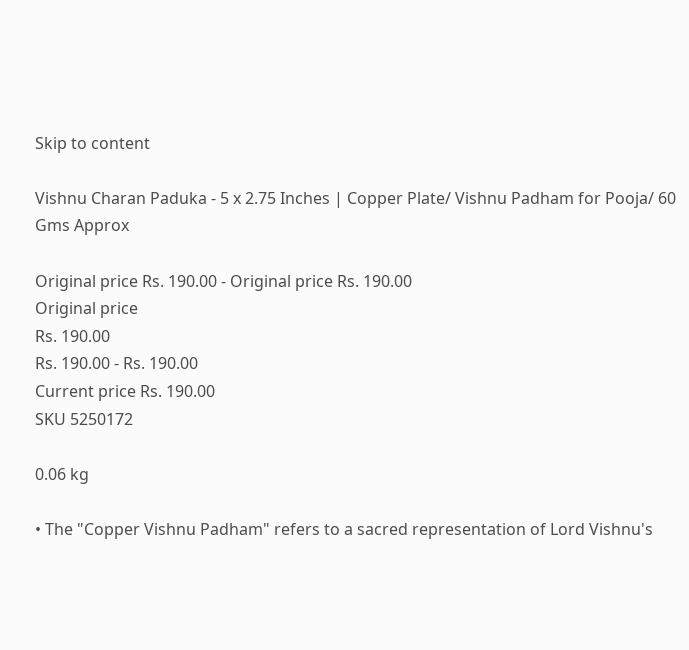Skip to content

Vishnu Charan Paduka - 5 x 2.75 Inches | Copper Plate/ Vishnu Padham for Pooja/ 60 Gms Approx

Original price Rs. 190.00 - Original price Rs. 190.00
Original price
Rs. 190.00
Rs. 190.00 - Rs. 190.00
Current price Rs. 190.00
SKU 5250172

0.06 kg

• The "Copper Vishnu Padham" refers to a sacred representation of Lord Vishnu's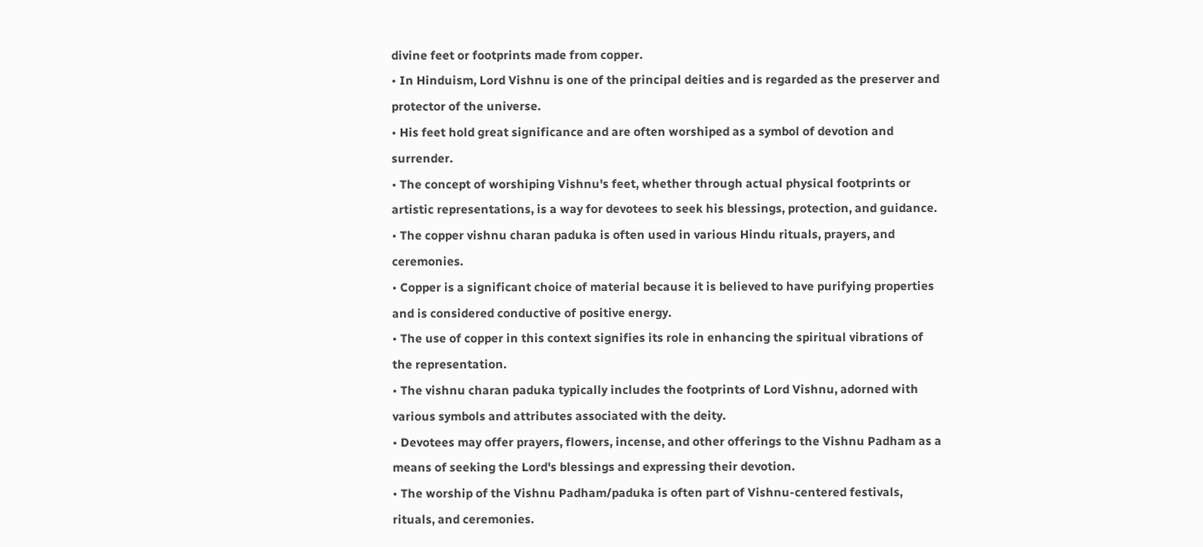divine feet or footprints made from copper.
• In Hinduism, Lord Vishnu is one of the principal deities and is regarded as the preserver and protector of the universe.
• His feet hold great significance and are often worshiped as a symbol of devotion and surrender.
• The concept of worshiping Vishnu's feet, whether through actual physical footprints or artistic representations, is a way for devotees to seek his blessings, protection, and guidance.
• The copper vishnu charan paduka is often used in various Hindu rituals, prayers, and ceremonies.
• Copper is a significant choice of material because it is believed to have purifying properties and is considered conductive of positive energy.
• The use of copper in this context signifies its role in enhancing the spiritual vibrations of the representation.
• The vishnu charan paduka typically includes the footprints of Lord Vishnu, adorned with various symbols and attributes associated with the deity.
• Devotees may offer prayers, flowers, incense, and other offerings to the Vishnu Padham as a means of seeking the Lord's blessings and expressing their devotion.
• The worship of the Vishnu Padham/paduka is often part of Vishnu-centered festivals, rituals, and ceremonies.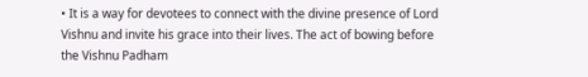• It is a way for devotees to connect with the divine presence of Lord Vishnu and invite his grace into their lives. The act of bowing before the Vishnu Padham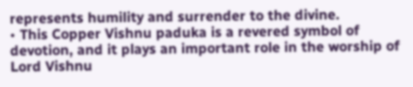represents humility and surrender to the divine.
• This Copper Vishnu paduka is a revered symbol of devotion, and it plays an important role in the worship of Lord Vishnu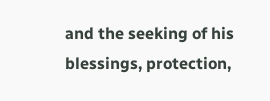and the seeking of his blessings, protection,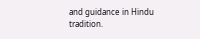and guidance in Hindu tradition.